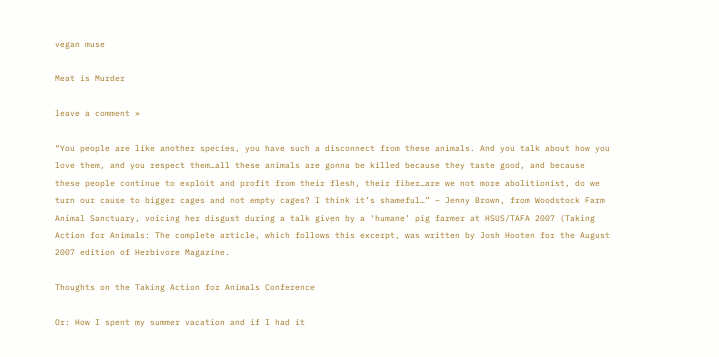vegan muse

Meat is Murder

leave a comment »

“You people are like another species, you have such a disconnect from these animals. And you talk about how you love them, and you respect them…all these animals are gonna be killed because they taste good, and because these people continue to exploit and profit from their flesh, their fiber…are we not more abolitionist, do we turn our cause to bigger cages and not empty cages? I think it’s shameful…” – Jenny Brown, from Woodstock Farm Animal Sanctuary, voicing her disgust during a talk given by a ‘humane’ pig farmer at HSUS/TAFA 2007 (Taking Action for Animals: The complete article, which follows this excerpt, was written by Josh Hooten for the August 2007 edition of Herbivore Magazine.

Thoughts on the Taking Action for Animals Conference

Or: How I spent my summer vacation and if I had it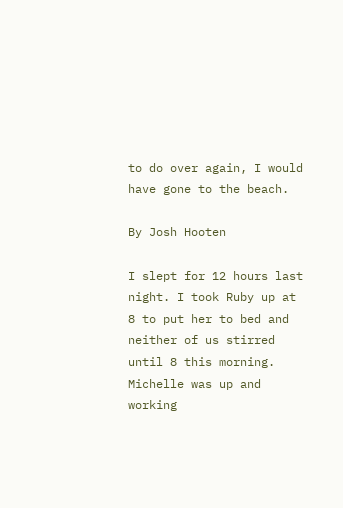to do over again, I would have gone to the beach.

By Josh Hooten

I slept for 12 hours last night. I took Ruby up at 8 to put her to bed and neither of us stirred until 8 this morning. Michelle was up and working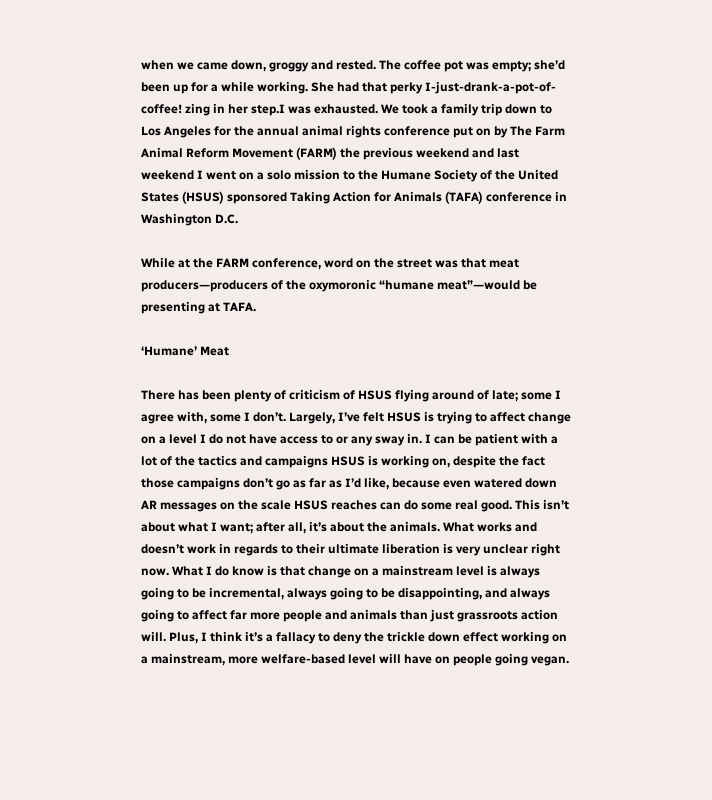when we came down, groggy and rested. The coffee pot was empty; she’d been up for a while working. She had that perky I-just-drank-a-pot-of-coffee! zing in her step.I was exhausted. We took a family trip down to Los Angeles for the annual animal rights conference put on by The Farm Animal Reform Movement (FARM) the previous weekend and last weekend I went on a solo mission to the Humane Society of the United States (HSUS) sponsored Taking Action for Animals (TAFA) conference in Washington D.C.

While at the FARM conference, word on the street was that meat producers—producers of the oxymoronic “humane meat”—would be presenting at TAFA.

‘Humane’ Meat

There has been plenty of criticism of HSUS flying around of late; some I agree with, some I don’t. Largely, I’ve felt HSUS is trying to affect change on a level I do not have access to or any sway in. I can be patient with a lot of the tactics and campaigns HSUS is working on, despite the fact those campaigns don’t go as far as I’d like, because even watered down AR messages on the scale HSUS reaches can do some real good. This isn’t about what I want; after all, it’s about the animals. What works and doesn’t work in regards to their ultimate liberation is very unclear right now. What I do know is that change on a mainstream level is always going to be incremental, always going to be disappointing, and always going to affect far more people and animals than just grassroots action will. Plus, I think it’s a fallacy to deny the trickle down effect working on a mainstream, more welfare-based level will have on people going vegan.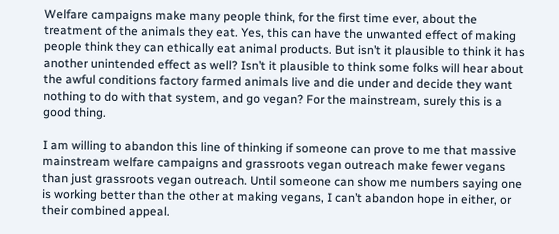Welfare campaigns make many people think, for the first time ever, about the treatment of the animals they eat. Yes, this can have the unwanted effect of making people think they can ethically eat animal products. But isn’t it plausible to think it has another unintended effect as well? Isn’t it plausible to think some folks will hear about the awful conditions factory farmed animals live and die under and decide they want nothing to do with that system, and go vegan? For the mainstream, surely this is a good thing.

I am willing to abandon this line of thinking if someone can prove to me that massive mainstream welfare campaigns and grassroots vegan outreach make fewer vegans than just grassroots vegan outreach. Until someone can show me numbers saying one is working better than the other at making vegans, I can’t abandon hope in either, or their combined appeal.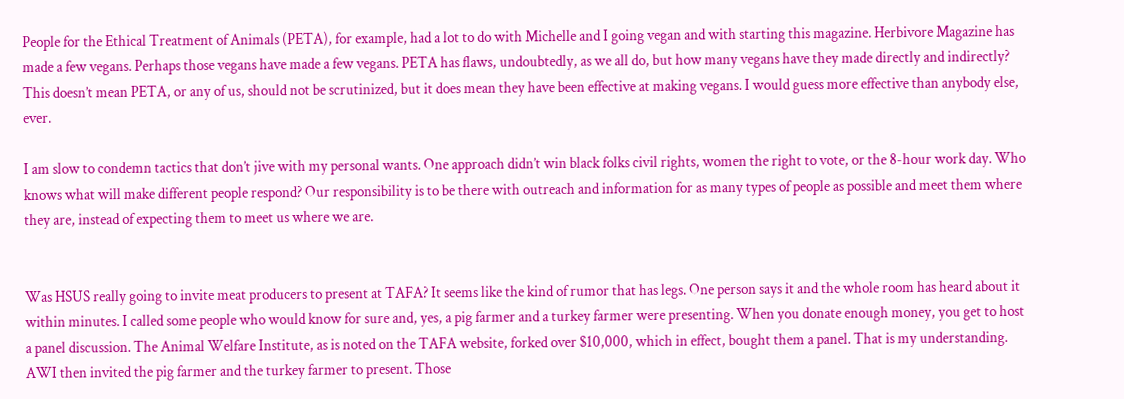People for the Ethical Treatment of Animals (PETA), for example, had a lot to do with Michelle and I going vegan and with starting this magazine. Herbivore Magazine has made a few vegans. Perhaps those vegans have made a few vegans. PETA has flaws, undoubtedly, as we all do, but how many vegans have they made directly and indirectly? This doesn’t mean PETA, or any of us, should not be scrutinized, but it does mean they have been effective at making vegans. I would guess more effective than anybody else, ever.

I am slow to condemn tactics that don’t jive with my personal wants. One approach didn’t win black folks civil rights, women the right to vote, or the 8-hour work day. Who knows what will make different people respond? Our responsibility is to be there with outreach and information for as many types of people as possible and meet them where they are, instead of expecting them to meet us where we are.


Was HSUS really going to invite meat producers to present at TAFA? It seems like the kind of rumor that has legs. One person says it and the whole room has heard about it within minutes. I called some people who would know for sure and, yes, a pig farmer and a turkey farmer were presenting. When you donate enough money, you get to host a panel discussion. The Animal Welfare Institute, as is noted on the TAFA website, forked over $10,000, which in effect, bought them a panel. That is my understanding. AWI then invited the pig farmer and the turkey farmer to present. Those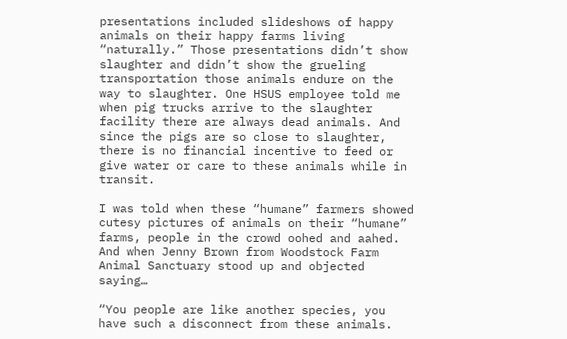presentations included slideshows of happy animals on their happy farms living “naturally.” Those presentations didn’t show slaughter and didn’t show the grueling transportation those animals endure on the way to slaughter. One HSUS employee told me when pig trucks arrive to the slaughter facility there are always dead animals. And since the pigs are so close to slaughter, there is no financial incentive to feed or give water or care to these animals while in transit.

I was told when these “humane” farmers showed cutesy pictures of animals on their “humane” farms, people in the crowd oohed and aahed. And when Jenny Brown from Woodstock Farm Animal Sanctuary stood up and objected saying…

“You people are like another species, you have such a disconnect from these animals.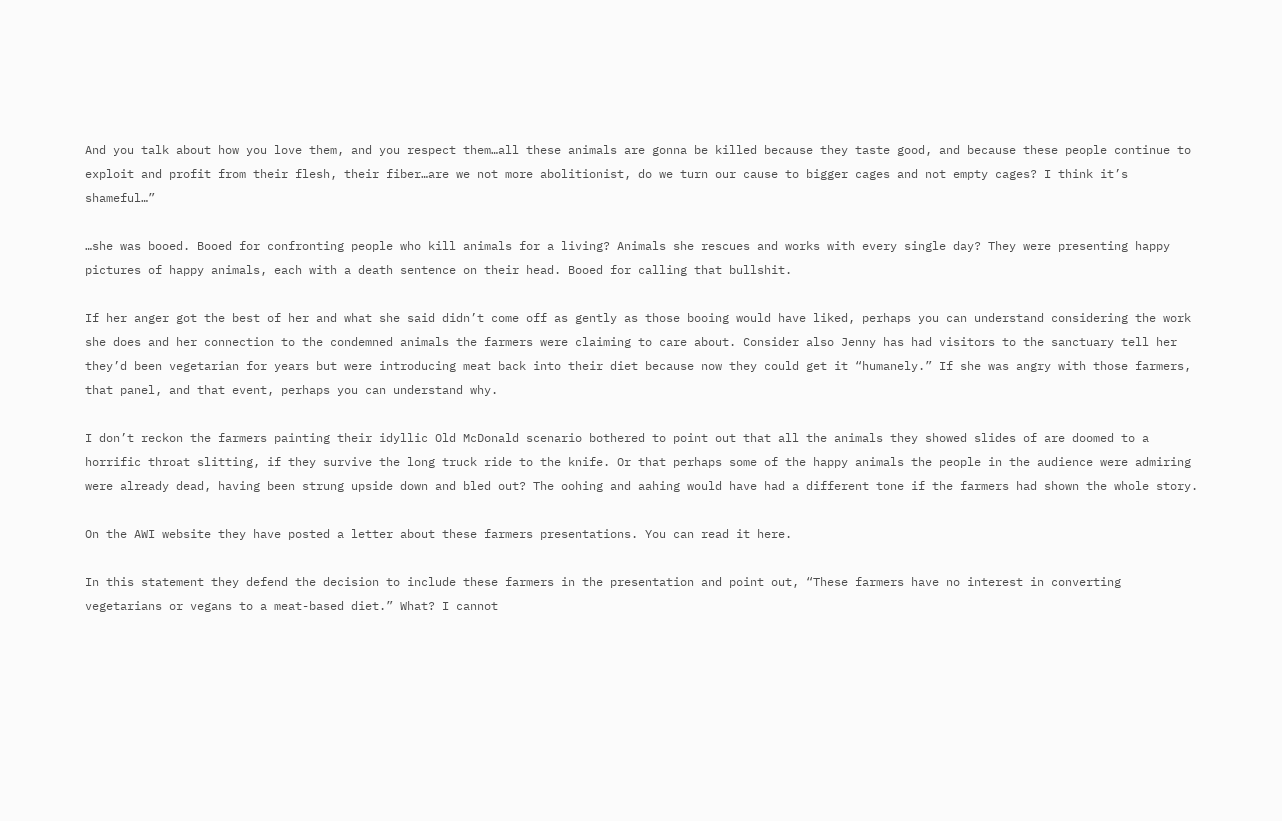And you talk about how you love them, and you respect them…all these animals are gonna be killed because they taste good, and because these people continue to exploit and profit from their flesh, their fiber…are we not more abolitionist, do we turn our cause to bigger cages and not empty cages? I think it’s shameful…”

…she was booed. Booed for confronting people who kill animals for a living? Animals she rescues and works with every single day? They were presenting happy pictures of happy animals, each with a death sentence on their head. Booed for calling that bullshit.

If her anger got the best of her and what she said didn’t come off as gently as those booing would have liked, perhaps you can understand considering the work she does and her connection to the condemned animals the farmers were claiming to care about. Consider also Jenny has had visitors to the sanctuary tell her they’d been vegetarian for years but were introducing meat back into their diet because now they could get it “humanely.” If she was angry with those farmers, that panel, and that event, perhaps you can understand why.

I don’t reckon the farmers painting their idyllic Old McDonald scenario bothered to point out that all the animals they showed slides of are doomed to a horrific throat slitting, if they survive the long truck ride to the knife. Or that perhaps some of the happy animals the people in the audience were admiring were already dead, having been strung upside down and bled out? The oohing and aahing would have had a different tone if the farmers had shown the whole story.

On the AWI website they have posted a letter about these farmers presentations. You can read it here.

In this statement they defend the decision to include these farmers in the presentation and point out, “These farmers have no interest in converting vegetarians or vegans to a meat-based diet.” What? I cannot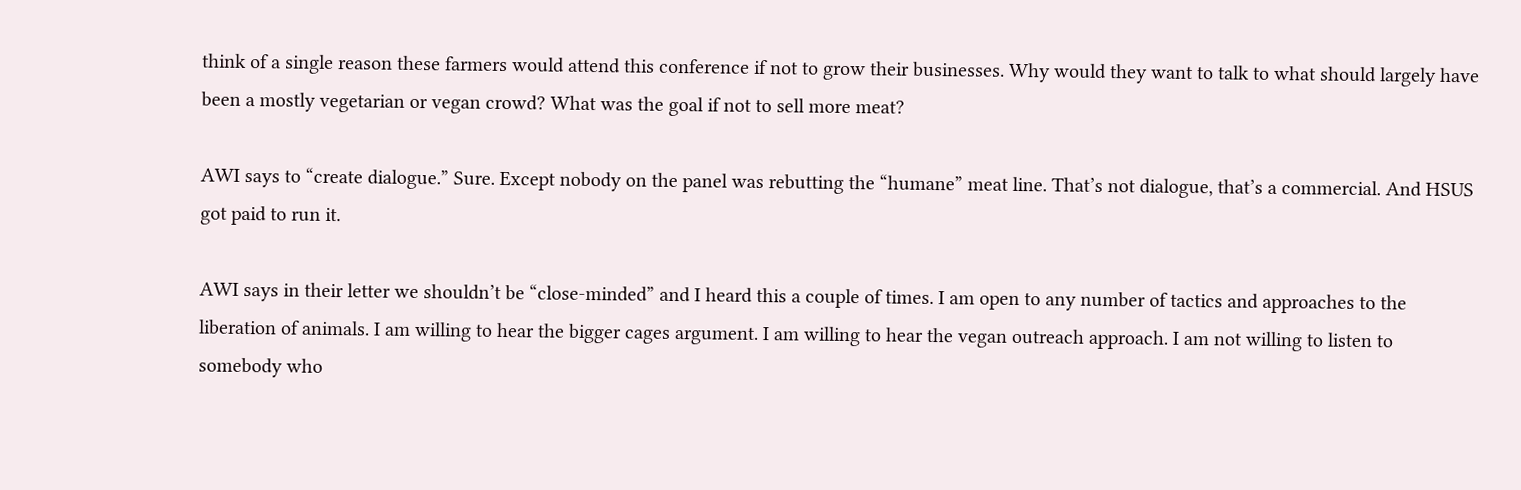think of a single reason these farmers would attend this conference if not to grow their businesses. Why would they want to talk to what should largely have been a mostly vegetarian or vegan crowd? What was the goal if not to sell more meat?

AWI says to “create dialogue.” Sure. Except nobody on the panel was rebutting the “humane” meat line. That’s not dialogue, that’s a commercial. And HSUS got paid to run it.

AWI says in their letter we shouldn’t be “close-minded” and I heard this a couple of times. I am open to any number of tactics and approaches to the liberation of animals. I am willing to hear the bigger cages argument. I am willing to hear the vegan outreach approach. I am not willing to listen to somebody who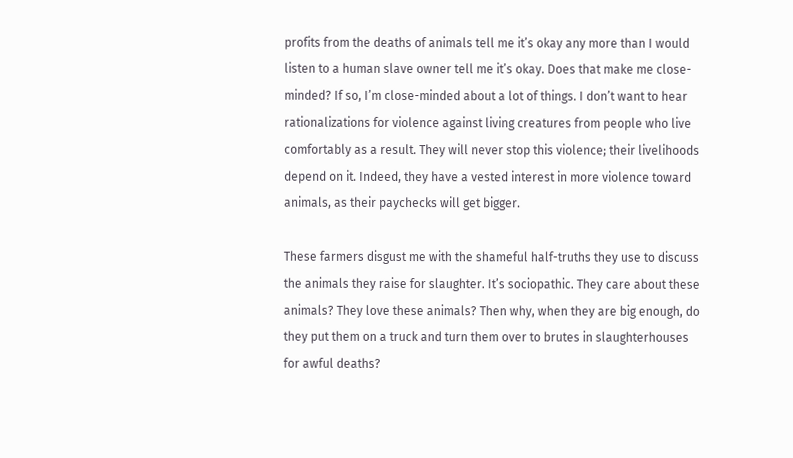profits from the deaths of animals tell me it’s okay any more than I would listen to a human slave owner tell me it’s okay. Does that make me close-minded? If so, I’m close-minded about a lot of things. I don’t want to hear rationalizations for violence against living creatures from people who live comfortably as a result. They will never stop this violence; their livelihoods depend on it. Indeed, they have a vested interest in more violence toward animals, as their paychecks will get bigger.

These farmers disgust me with the shameful half-truths they use to discuss the animals they raise for slaughter. It’s sociopathic. They care about these animals? They love these animals? Then why, when they are big enough, do they put them on a truck and turn them over to brutes in slaughterhouses for awful deaths?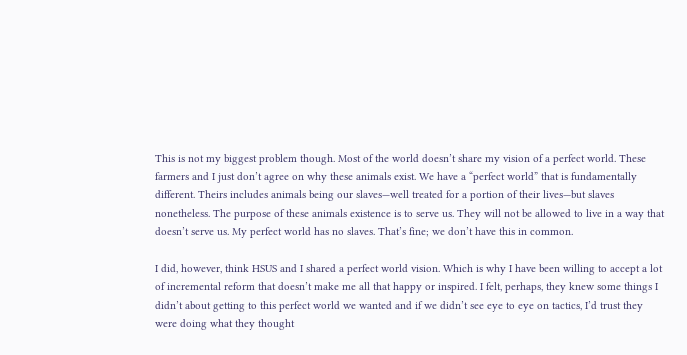This is not my biggest problem though. Most of the world doesn’t share my vision of a perfect world. These farmers and I just don’t agree on why these animals exist. We have a “perfect world” that is fundamentally different. Theirs includes animals being our slaves—well treated for a portion of their lives—but slaves nonetheless. The purpose of these animals existence is to serve us. They will not be allowed to live in a way that doesn’t serve us. My perfect world has no slaves. That’s fine; we don’t have this in common.

I did, however, think HSUS and I shared a perfect world vision. Which is why I have been willing to accept a lot of incremental reform that doesn’t make me all that happy or inspired. I felt, perhaps, they knew some things I didn’t about getting to this perfect world we wanted and if we didn’t see eye to eye on tactics, I’d trust they were doing what they thought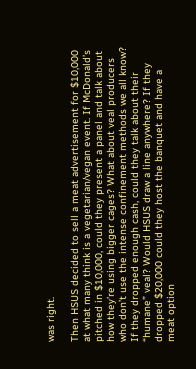was right.

Then HSUS decided to sell a meat advertisement for $10,000 at what many think is a vegetarian/vegan event. If McDonald’s pitched in $10,000, could they present a panel and talk about how they’re using bigger cages? What about veal producers who don’t use the intense confinement methods we all know? If they dropped enough cash, could they talk about their “humane” veal? Would HSUS draw a line anywhere? If they dropped $20,000 could they host the banquet and have a meat option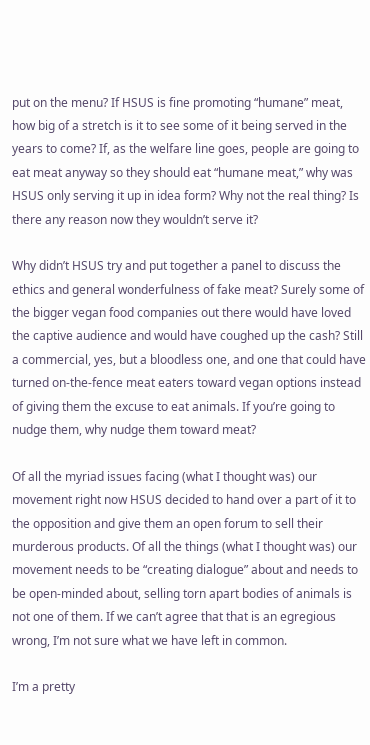put on the menu? If HSUS is fine promoting “humane” meat, how big of a stretch is it to see some of it being served in the years to come? If, as the welfare line goes, people are going to eat meat anyway so they should eat “humane meat,” why was HSUS only serving it up in idea form? Why not the real thing? Is there any reason now they wouldn’t serve it?

Why didn’t HSUS try and put together a panel to discuss the ethics and general wonderfulness of fake meat? Surely some of the bigger vegan food companies out there would have loved the captive audience and would have coughed up the cash? Still a commercial, yes, but a bloodless one, and one that could have turned on-the-fence meat eaters toward vegan options instead of giving them the excuse to eat animals. If you’re going to nudge them, why nudge them toward meat?

Of all the myriad issues facing (what I thought was) our movement right now HSUS decided to hand over a part of it to the opposition and give them an open forum to sell their murderous products. Of all the things (what I thought was) our movement needs to be “creating dialogue” about and needs to be open-minded about, selling torn apart bodies of animals is not one of them. If we can’t agree that that is an egregious wrong, I’m not sure what we have left in common.

I’m a pretty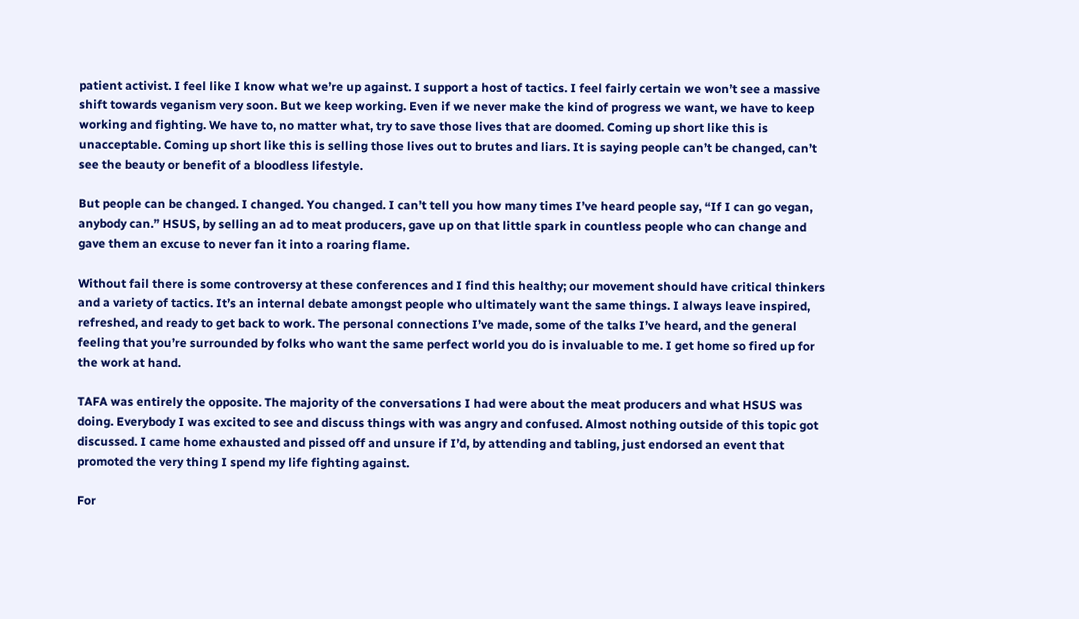patient activist. I feel like I know what we’re up against. I support a host of tactics. I feel fairly certain we won’t see a massive shift towards veganism very soon. But we keep working. Even if we never make the kind of progress we want, we have to keep working and fighting. We have to, no matter what, try to save those lives that are doomed. Coming up short like this is unacceptable. Coming up short like this is selling those lives out to brutes and liars. It is saying people can’t be changed, can’t see the beauty or benefit of a bloodless lifestyle.

But people can be changed. I changed. You changed. I can’t tell you how many times I’ve heard people say, “If I can go vegan, anybody can.” HSUS, by selling an ad to meat producers, gave up on that little spark in countless people who can change and gave them an excuse to never fan it into a roaring flame.

Without fail there is some controversy at these conferences and I find this healthy; our movement should have critical thinkers and a variety of tactics. It’s an internal debate amongst people who ultimately want the same things. I always leave inspired, refreshed, and ready to get back to work. The personal connections I’ve made, some of the talks I’ve heard, and the general feeling that you’re surrounded by folks who want the same perfect world you do is invaluable to me. I get home so fired up for the work at hand.

TAFA was entirely the opposite. The majority of the conversations I had were about the meat producers and what HSUS was doing. Everybody I was excited to see and discuss things with was angry and confused. Almost nothing outside of this topic got discussed. I came home exhausted and pissed off and unsure if I’d, by attending and tabling, just endorsed an event that promoted the very thing I spend my life fighting against.

For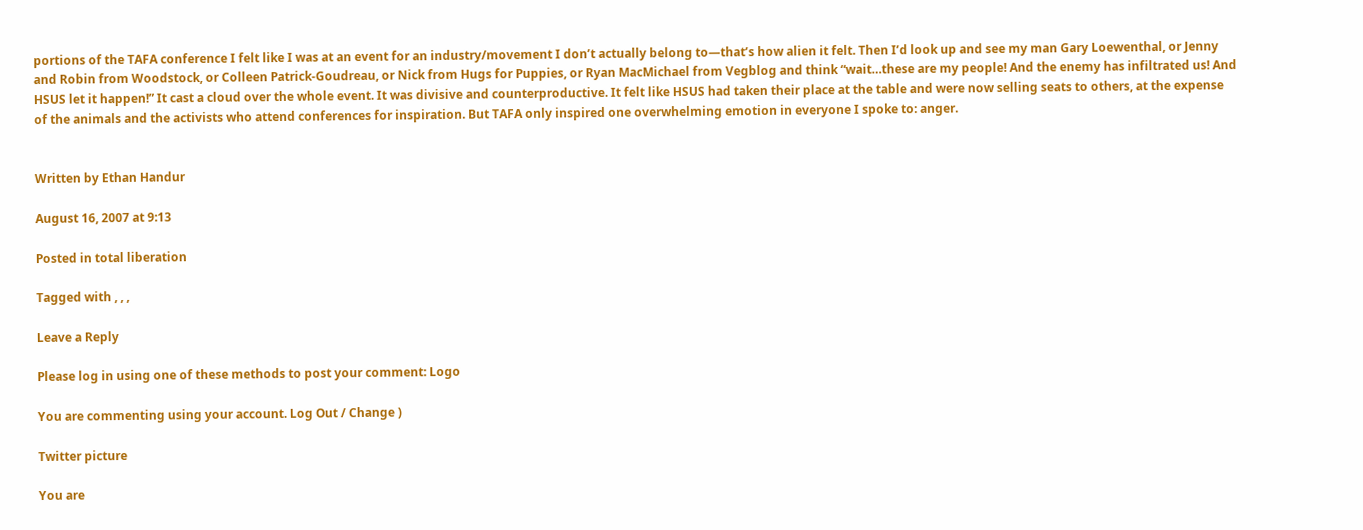portions of the TAFA conference I felt like I was at an event for an industry/movement I don’t actually belong to—that’s how alien it felt. Then I’d look up and see my man Gary Loewenthal, or Jenny and Robin from Woodstock, or Colleen Patrick-Goudreau, or Nick from Hugs for Puppies, or Ryan MacMichael from Vegblog and think “wait…these are my people! And the enemy has infiltrated us! And HSUS let it happen!” It cast a cloud over the whole event. It was divisive and counterproductive. It felt like HSUS had taken their place at the table and were now selling seats to others, at the expense of the animals and the activists who attend conferences for inspiration. But TAFA only inspired one overwhelming emotion in everyone I spoke to: anger.


Written by Ethan Handur

August 16, 2007 at 9:13

Posted in total liberation

Tagged with , , ,

Leave a Reply

Please log in using one of these methods to post your comment: Logo

You are commenting using your account. Log Out / Change )

Twitter picture

You are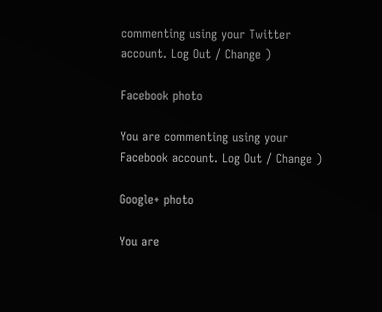commenting using your Twitter account. Log Out / Change )

Facebook photo

You are commenting using your Facebook account. Log Out / Change )

Google+ photo

You are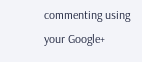commenting using your Google+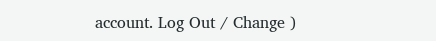account. Log Out / Change )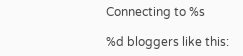Connecting to %s

%d bloggers like this: